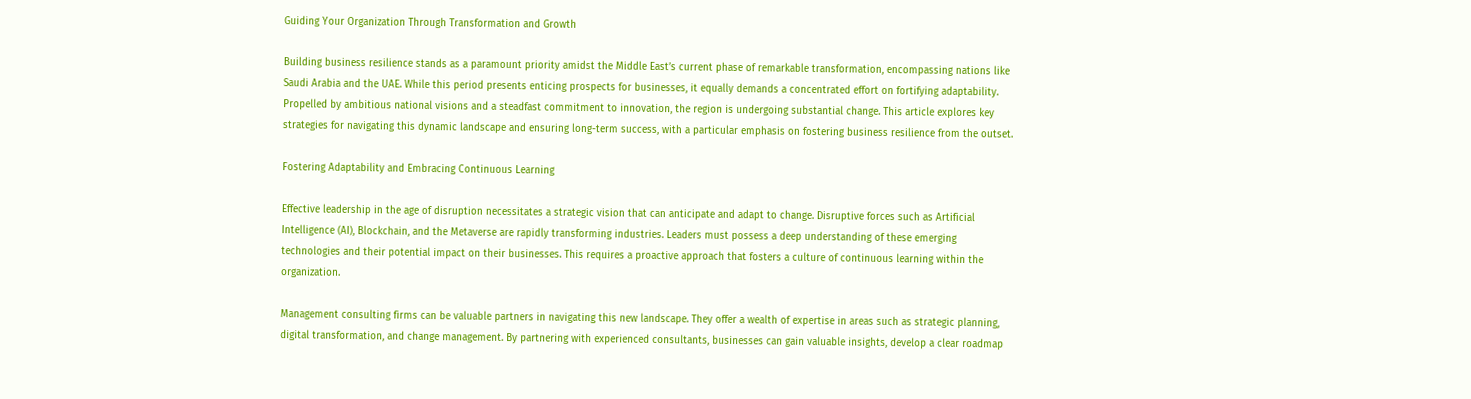Guiding Your Organization Through Transformation and Growth

Building business resilience stands as a paramount priority amidst the Middle East’s current phase of remarkable transformation, encompassing nations like Saudi Arabia and the UAE. While this period presents enticing prospects for businesses, it equally demands a concentrated effort on fortifying adaptability. Propelled by ambitious national visions and a steadfast commitment to innovation, the region is undergoing substantial change. This article explores key strategies for navigating this dynamic landscape and ensuring long-term success, with a particular emphasis on fostering business resilience from the outset.

Fostering Adaptability and Embracing Continuous Learning

Effective leadership in the age of disruption necessitates a strategic vision that can anticipate and adapt to change. Disruptive forces such as Artificial Intelligence (AI), Blockchain, and the Metaverse are rapidly transforming industries. Leaders must possess a deep understanding of these emerging technologies and their potential impact on their businesses. This requires a proactive approach that fosters a culture of continuous learning within the organization.

Management consulting firms can be valuable partners in navigating this new landscape. They offer a wealth of expertise in areas such as strategic planning, digital transformation, and change management. By partnering with experienced consultants, businesses can gain valuable insights, develop a clear roadmap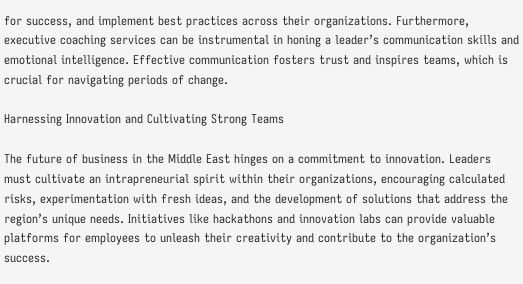for success, and implement best practices across their organizations. Furthermore, executive coaching services can be instrumental in honing a leader’s communication skills and emotional intelligence. Effective communication fosters trust and inspires teams, which is crucial for navigating periods of change.

Harnessing Innovation and Cultivating Strong Teams

The future of business in the Middle East hinges on a commitment to innovation. Leaders must cultivate an intrapreneurial spirit within their organizations, encouraging calculated risks, experimentation with fresh ideas, and the development of solutions that address the region’s unique needs. Initiatives like hackathons and innovation labs can provide valuable platforms for employees to unleash their creativity and contribute to the organization’s success.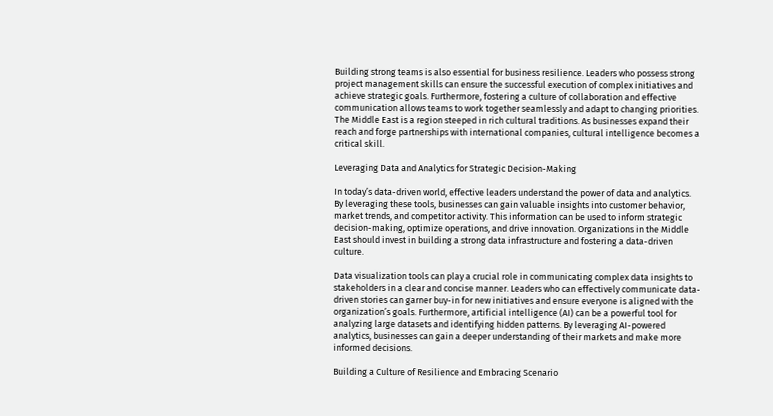Building strong teams is also essential for business resilience. Leaders who possess strong project management skills can ensure the successful execution of complex initiatives and achieve strategic goals. Furthermore, fostering a culture of collaboration and effective communication allows teams to work together seamlessly and adapt to changing priorities. The Middle East is a region steeped in rich cultural traditions. As businesses expand their reach and forge partnerships with international companies, cultural intelligence becomes a critical skill.

Leveraging Data and Analytics for Strategic Decision-Making

In today’s data-driven world, effective leaders understand the power of data and analytics. By leveraging these tools, businesses can gain valuable insights into customer behavior, market trends, and competitor activity. This information can be used to inform strategic decision-making, optimize operations, and drive innovation. Organizations in the Middle East should invest in building a strong data infrastructure and fostering a data-driven culture.

Data visualization tools can play a crucial role in communicating complex data insights to stakeholders in a clear and concise manner. Leaders who can effectively communicate data-driven stories can garner buy-in for new initiatives and ensure everyone is aligned with the organization’s goals. Furthermore, artificial intelligence (AI) can be a powerful tool for analyzing large datasets and identifying hidden patterns. By leveraging AI-powered analytics, businesses can gain a deeper understanding of their markets and make more informed decisions.

Building a Culture of Resilience and Embracing Scenario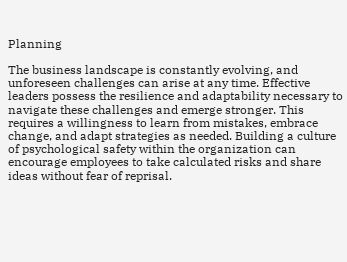Planning

The business landscape is constantly evolving, and unforeseen challenges can arise at any time. Effective leaders possess the resilience and adaptability necessary to navigate these challenges and emerge stronger. This requires a willingness to learn from mistakes, embrace change, and adapt strategies as needed. Building a culture of psychological safety within the organization can encourage employees to take calculated risks and share ideas without fear of reprisal.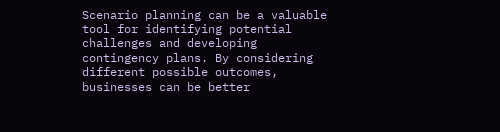Scenario planning can be a valuable tool for identifying potential challenges and developing contingency plans. By considering different possible outcomes, businesses can be better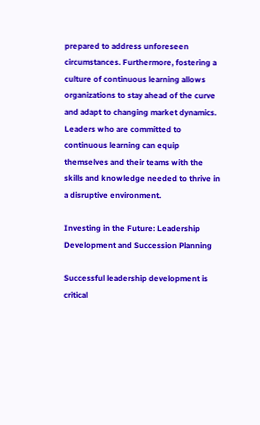prepared to address unforeseen circumstances. Furthermore, fostering a culture of continuous learning allows organizations to stay ahead of the curve and adapt to changing market dynamics. Leaders who are committed to continuous learning can equip themselves and their teams with the skills and knowledge needed to thrive in a disruptive environment.

Investing in the Future: Leadership Development and Succession Planning

Successful leadership development is critical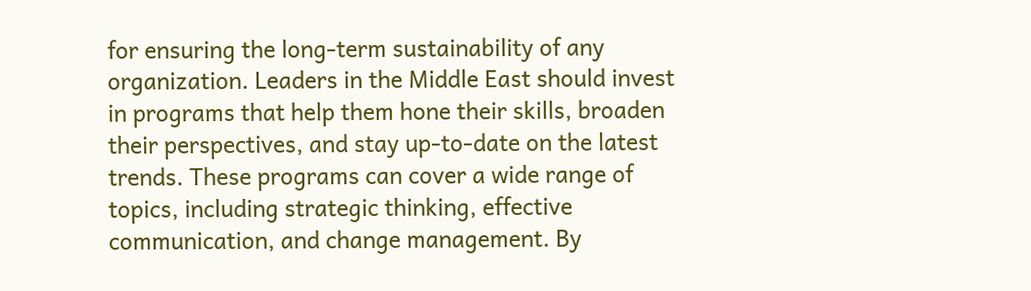for ensuring the long-term sustainability of any organization. Leaders in the Middle East should invest in programs that help them hone their skills, broaden their perspectives, and stay up-to-date on the latest trends. These programs can cover a wide range of topics, including strategic thinking, effective communication, and change management. By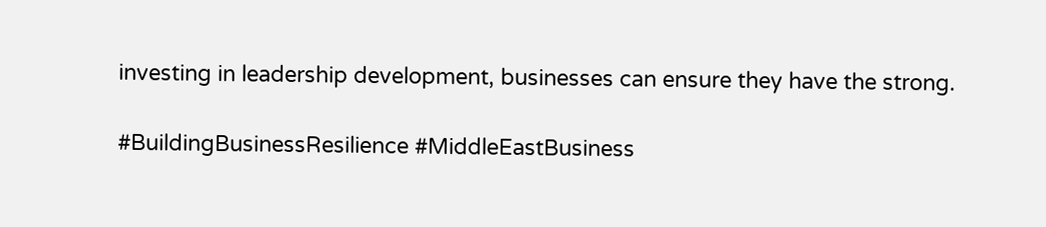investing in leadership development, businesses can ensure they have the strong.

#BuildingBusinessResilience #MiddleEastBusiness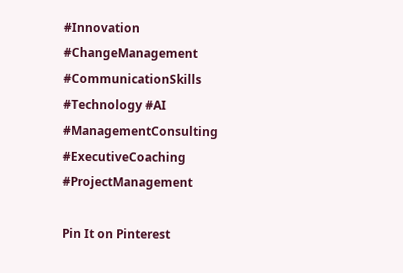#Innovation #ChangeManagement #CommunicationSkills #Technology #AI #ManagementConsulting #ExecutiveCoaching #ProjectManagement

Pin It on Pinterest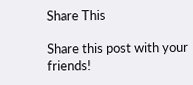Share This

Share this post with your friends!